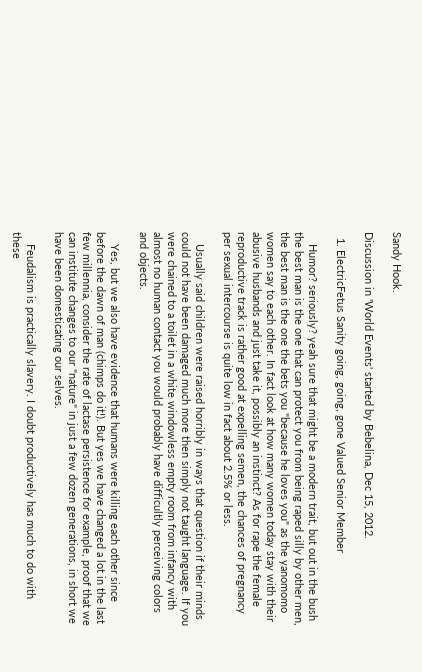Sandy Hook.

Discussion in 'World Events' started by Bebelina, Dec 15, 2012.

  1. ElectricFetus Sanity going, going, gone Valued Senior Member

    Humor? seriously? yeah sure that might be a modern trait, but out in the bush the best man is the one that can protect you from being raped silly by other men, the best man is the one the bets you "because he loves you" as the yanomomo women say to each other. In fact look at how many women today stay with their abusive husbands and just take it, possibly an instinct? As for rape the female reproductive track is rather good at expelling semen, the chances of pregnancy per sexual intercourse is quite low in fact about 2.5% or less.

    Usually said children were raised horribly in ways that question if their minds could not have been damaged much more then simply not taught language. If you were chained to a toilet in a white windowless empty room from infancy with almost no human contact you would probably have difficultly perceiving colors and objects.

    Yes, but we also have evidence that humans were killing each other since before the dawn of man (chimps do it!). But yes we have changed a lot in the last few millennia, consider the rate of lactase persistence for example, proof that we can institute changes to our "nature" in just a few dozen generations, in short we have been domesticating our selves.

    Feudalism is practically slavery. I doubt productively has much to do with these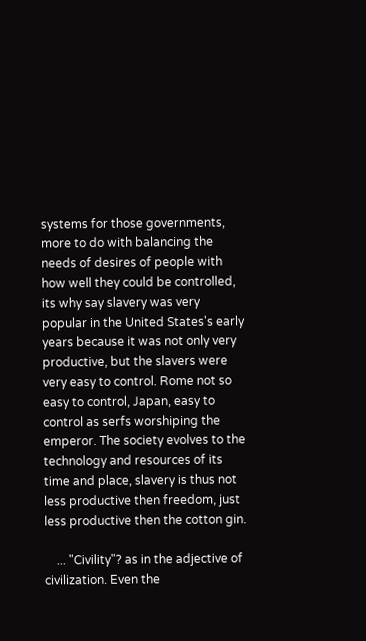systems for those governments, more to do with balancing the needs of desires of people with how well they could be controlled, its why say slavery was very popular in the United States's early years because it was not only very productive, but the slavers were very easy to control. Rome not so easy to control, Japan, easy to control as serfs worshiping the emperor. The society evolves to the technology and resources of its time and place, slavery is thus not less productive then freedom, just less productive then the cotton gin.

    ... "Civility"? as in the adjective of civilization. Even the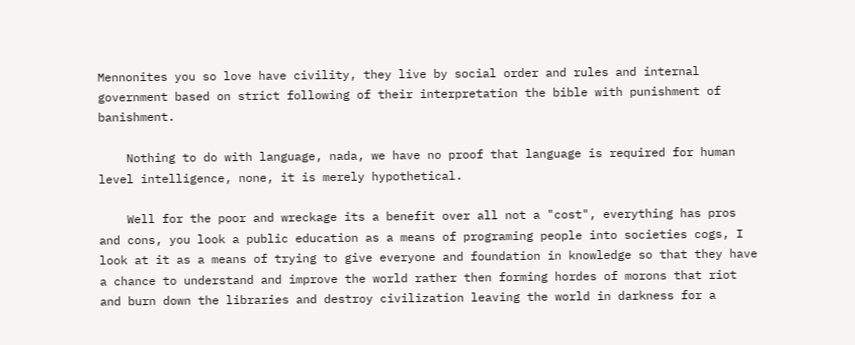Mennonites you so love have civility, they live by social order and rules and internal government based on strict following of their interpretation the bible with punishment of banishment.

    Nothing to do with language, nada, we have no proof that language is required for human level intelligence, none, it is merely hypothetical.

    Well for the poor and wreckage its a benefit over all not a "cost", everything has pros and cons, you look a public education as a means of programing people into societies cogs, I look at it as a means of trying to give everyone and foundation in knowledge so that they have a chance to understand and improve the world rather then forming hordes of morons that riot and burn down the libraries and destroy civilization leaving the world in darkness for a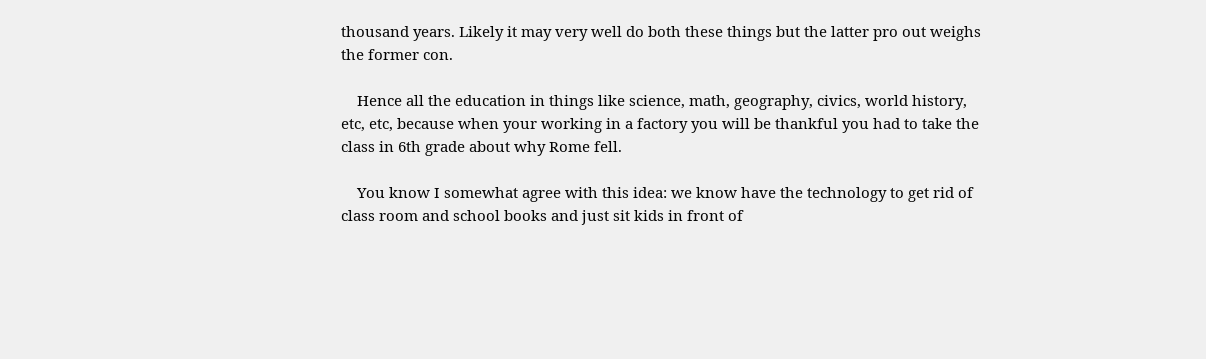thousand years. Likely it may very well do both these things but the latter pro out weighs the former con.

    Hence all the education in things like science, math, geography, civics, world history, etc, etc, because when your working in a factory you will be thankful you had to take the class in 6th grade about why Rome fell.

    You know I somewhat agree with this idea: we know have the technology to get rid of class room and school books and just sit kids in front of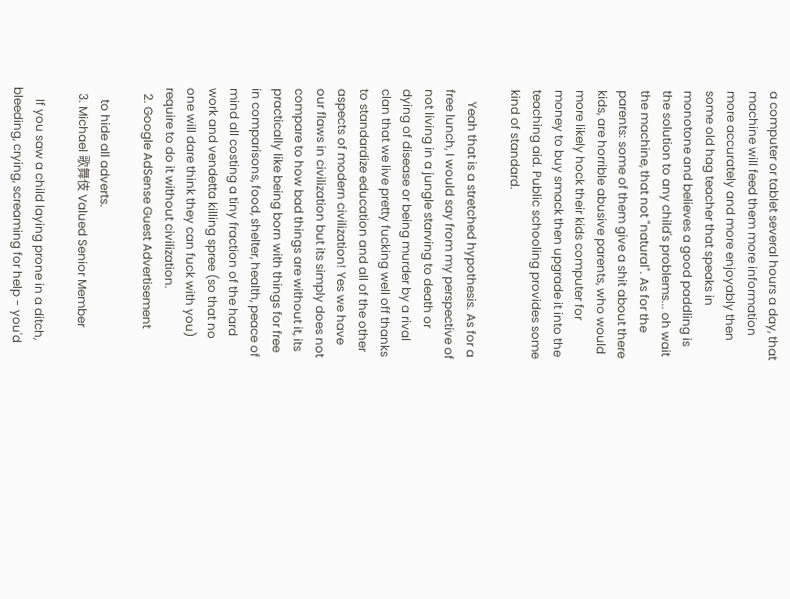a computer or tablet several hours a day, that machine will feed them more information more accurately and more enjoyably then some old hag teacher that speaks in monotone and believes a good paddling is the solution to any child's problems... oh wait the machine, that not "natural". As for the parents: some of them give a shit about there kids, are horrible abusive parents, who would more likely hock their kids computer for money to buy smack then upgrade it into the teaching aid. Public schooling provides some kind of standard.

    Yeah that is a stretched hypothesis. As for a free lunch, I would say from my perspective of not living in a jungle starving to death or dying of disease or being murder by a rival clan that we live pretty fucking well off thanks to standardize education and all of the other aspects of modern civilization! Yes we have our flaws in civilization but its simply does not compare to how bad things are without it, its practically like being born with things for free in comparisons, food, shelter, health, peace of mind all costing a tiny fraction of the hard work and vendetta killing spree (so that no one will dare think they can fuck with you) require to do it without civilization.
  2. Google AdSense Guest Advertisement

    to hide all adverts.
  3. Michael 歌舞伎 Valued Senior Member

    If you saw a child laying prone in a ditch, bleeding, crying, screaming for help - you'd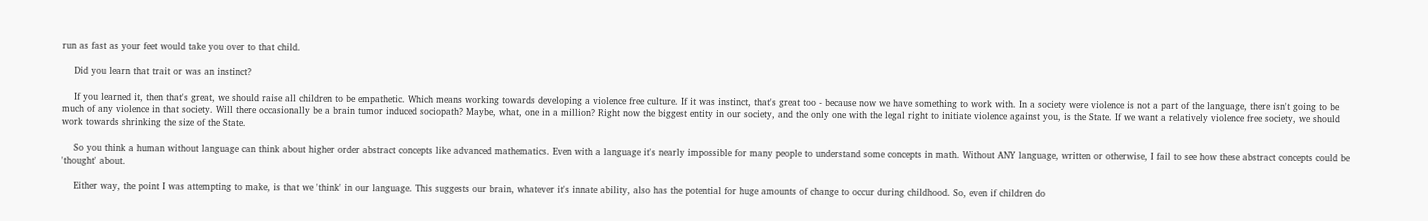run as fast as your feet would take you over to that child.

    Did you learn that trait or was an instinct?

    If you learned it, then that's great, we should raise all children to be empathetic. Which means working towards developing a violence free culture. If it was instinct, that's great too - because now we have something to work with. In a society were violence is not a part of the language, there isn't going to be much of any violence in that society. Will there occasionally be a brain tumor induced sociopath? Maybe, what, one in a million? Right now the biggest entity in our society, and the only one with the legal right to initiate violence against you, is the State. If we want a relatively violence free society, we should work towards shrinking the size of the State.

    So you think a human without language can think about higher order abstract concepts like advanced mathematics. Even with a language it's nearly impossible for many people to understand some concepts in math. Without ANY language, written or otherwise, I fail to see how these abstract concepts could be 'thought' about.

    Either way, the point I was attempting to make, is that we 'think' in our language. This suggests our brain, whatever it's innate ability, also has the potential for huge amounts of change to occur during childhood. So, even if children do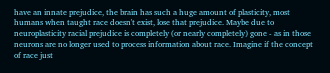have an innate prejudice, the brain has such a huge amount of plasticity, most humans when taught race doesn't exist, lose that prejudice. Maybe due to neuroplasticity racial prejudice is completely (or nearly completely) gone - as in those neurons are no longer used to process information about race. Imagine if the concept of race just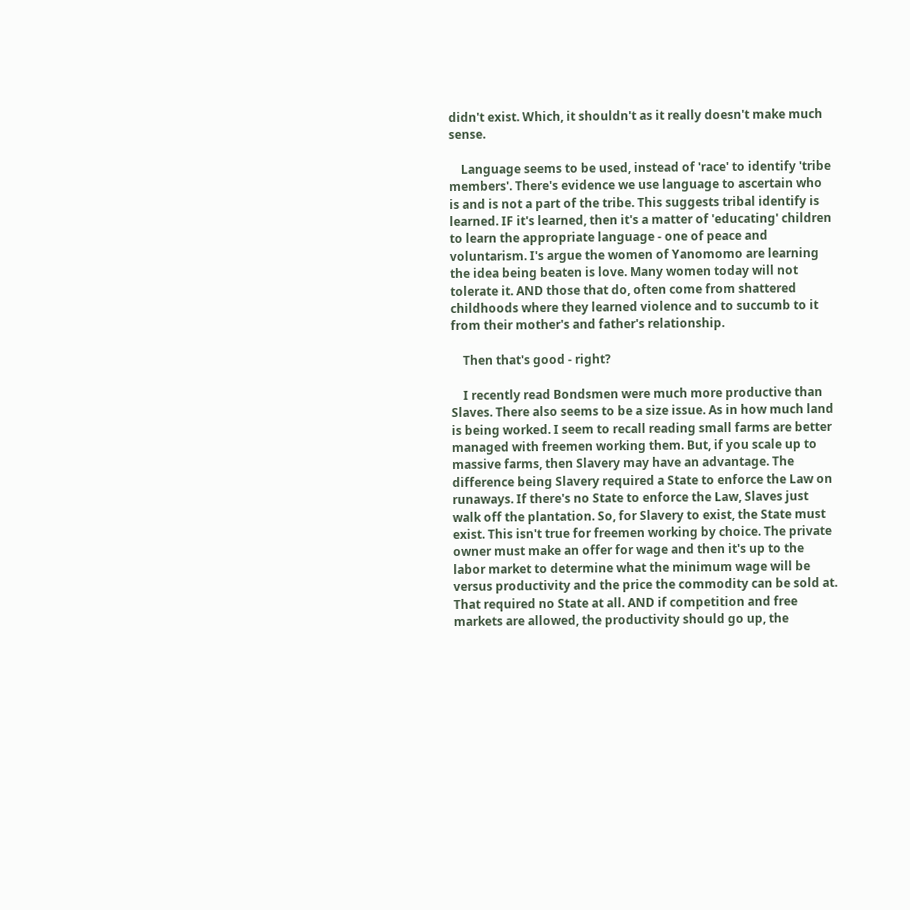didn't exist. Which, it shouldn't as it really doesn't make much sense.

    Language seems to be used, instead of 'race' to identify 'tribe members'. There's evidence we use language to ascertain who is and is not a part of the tribe. This suggests tribal identify is learned. IF it's learned, then it's a matter of 'educating' children to learn the appropriate language - one of peace and voluntarism. I's argue the women of Yanomomo are learning the idea being beaten is love. Many women today will not tolerate it. AND those that do, often come from shattered childhoods where they learned violence and to succumb to it from their mother's and father's relationship.

    Then that's good - right?

    I recently read Bondsmen were much more productive than Slaves. There also seems to be a size issue. As in how much land is being worked. I seem to recall reading small farms are better managed with freemen working them. But, if you scale up to massive farms, then Slavery may have an advantage. The difference being Slavery required a State to enforce the Law on runaways. If there's no State to enforce the Law, Slaves just walk off the plantation. So, for Slavery to exist, the State must exist. This isn't true for freemen working by choice. The private owner must make an offer for wage and then it's up to the labor market to determine what the minimum wage will be versus productivity and the price the commodity can be sold at. That required no State at all. AND if competition and free markets are allowed, the productivity should go up, the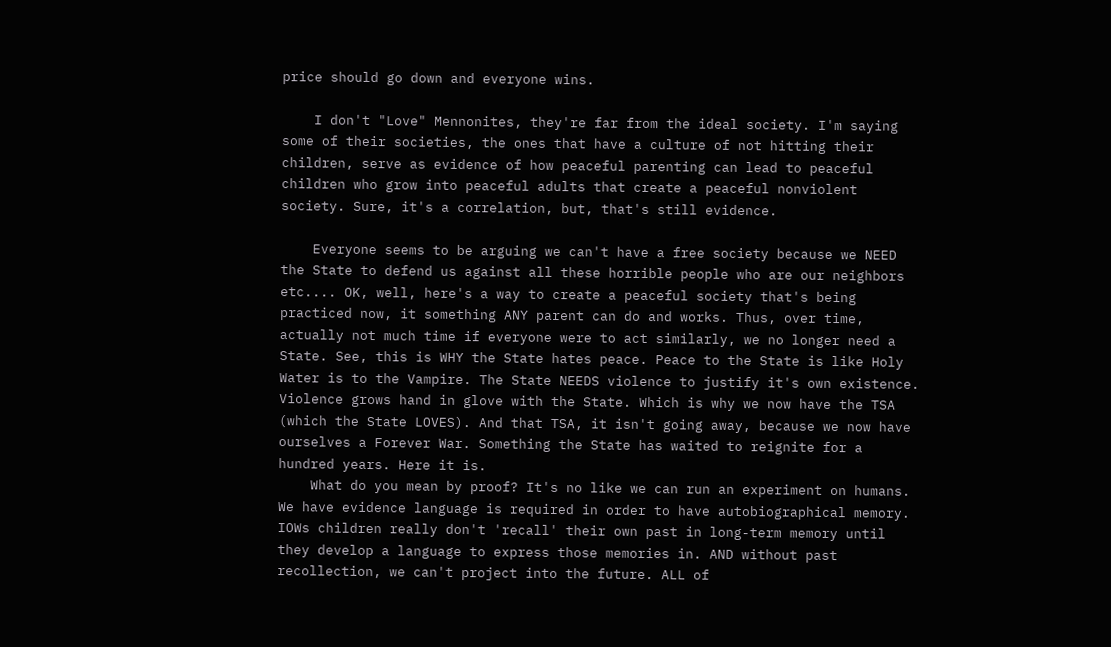price should go down and everyone wins.

    I don't "Love" Mennonites, they're far from the ideal society. I'm saying some of their societies, the ones that have a culture of not hitting their children, serve as evidence of how peaceful parenting can lead to peaceful children who grow into peaceful adults that create a peaceful nonviolent society. Sure, it's a correlation, but, that's still evidence.

    Everyone seems to be arguing we can't have a free society because we NEED the State to defend us against all these horrible people who are our neighbors etc.... OK, well, here's a way to create a peaceful society that's being practiced now, it something ANY parent can do and works. Thus, over time, actually not much time if everyone were to act similarly, we no longer need a State. See, this is WHY the State hates peace. Peace to the State is like Holy Water is to the Vampire. The State NEEDS violence to justify it's own existence. Violence grows hand in glove with the State. Which is why we now have the TSA (which the State LOVES). And that TSA, it isn't going away, because we now have ourselves a Forever War. Something the State has waited to reignite for a hundred years. Here it is.
    What do you mean by proof? It's no like we can run an experiment on humans. We have evidence language is required in order to have autobiographical memory. IOWs children really don't 'recall' their own past in long-term memory until they develop a language to express those memories in. AND without past recollection, we can't project into the future. ALL of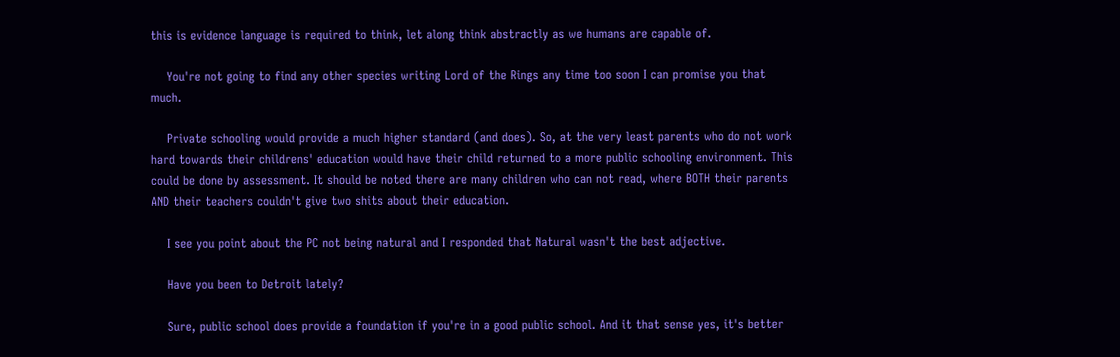this is evidence language is required to think, let along think abstractly as we humans are capable of.

    You're not going to find any other species writing Lord of the Rings any time too soon I can promise you that much.

    Private schooling would provide a much higher standard (and does). So, at the very least parents who do not work hard towards their childrens' education would have their child returned to a more public schooling environment. This could be done by assessment. It should be noted there are many children who can not read, where BOTH their parents AND their teachers couldn't give two shits about their education.

    I see you point about the PC not being natural and I responded that Natural wasn't the best adjective.

    Have you been to Detroit lately?

    Sure, public school does provide a foundation if you're in a good public school. And it that sense yes, it's better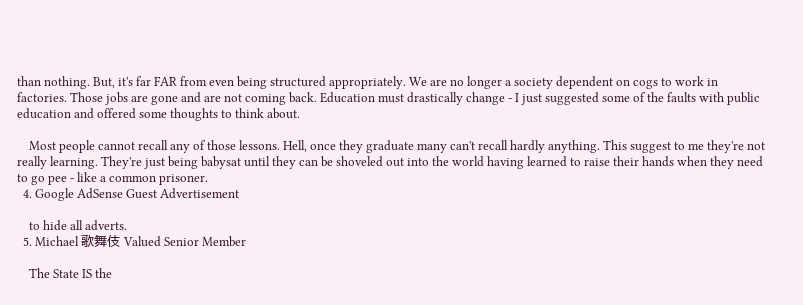than nothing. But, it's far FAR from even being structured appropriately. We are no longer a society dependent on cogs to work in factories. Those jobs are gone and are not coming back. Education must drastically change - I just suggested some of the faults with public education and offered some thoughts to think about.

    Most people cannot recall any of those lessons. Hell, once they graduate many can't recall hardly anything. This suggest to me they're not really learning. They're just being babysat until they can be shoveled out into the world having learned to raise their hands when they need to go pee - like a common prisoner.
  4. Google AdSense Guest Advertisement

    to hide all adverts.
  5. Michael 歌舞伎 Valued Senior Member

    The State IS the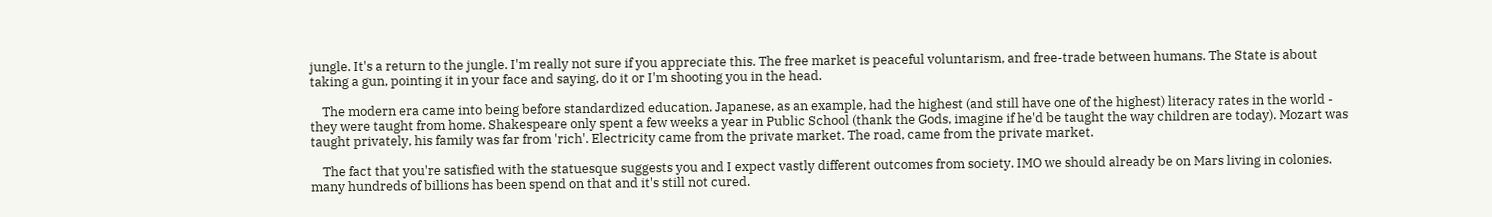jungle. It's a return to the jungle. I'm really not sure if you appreciate this. The free market is peaceful voluntarism, and free-trade between humans. The State is about taking a gun, pointing it in your face and saying, do it or I'm shooting you in the head.

    The modern era came into being before standardized education. Japanese, as an example, had the highest (and still have one of the highest) literacy rates in the world - they were taught from home. Shakespeare only spent a few weeks a year in Public School (thank the Gods, imagine if he'd be taught the way children are today). Mozart was taught privately, his family was far from 'rich'. Electricity came from the private market. The road, came from the private market.

    The fact that you're satisfied with the statuesque suggests you and I expect vastly different outcomes from society. IMO we should already be on Mars living in colonies. many hundreds of billions has been spend on that and it's still not cured.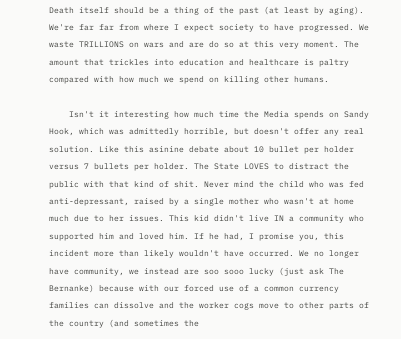Death itself should be a thing of the past (at least by aging). We're far far from where I expect society to have progressed. We waste TRILLIONS on wars and are do so at this very moment. The amount that trickles into education and healthcare is paltry compared with how much we spend on killing other humans.

    Isn't it interesting how much time the Media spends on Sandy Hook, which was admittedly horrible, but doesn't offer any real solution. Like this asinine debate about 10 bullet per holder versus 7 bullets per holder. The State LOVES to distract the public with that kind of shit. Never mind the child who was fed anti-depressant, raised by a single mother who wasn't at home much due to her issues. This kid didn't live IN a community who supported him and loved him. If he had, I promise you, this incident more than likely wouldn't have occurred. We no longer have community, we instead are soo sooo lucky (just ask The Bernanke) because with our forced use of a common currency families can dissolve and the worker cogs move to other parts of the country (and sometimes the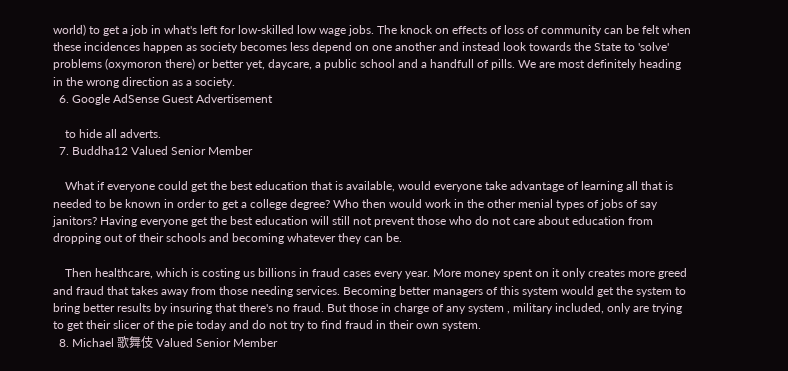world) to get a job in what's left for low-skilled low wage jobs. The knock on effects of loss of community can be felt when these incidences happen as society becomes less depend on one another and instead look towards the State to 'solve' problems (oxymoron there) or better yet, daycare, a public school and a handfull of pills. We are most definitely heading in the wrong direction as a society.
  6. Google AdSense Guest Advertisement

    to hide all adverts.
  7. Buddha12 Valued Senior Member

    What if everyone could get the best education that is available, would everyone take advantage of learning all that is needed to be known in order to get a college degree? Who then would work in the other menial types of jobs of say janitors? Having everyone get the best education will still not prevent those who do not care about education from dropping out of their schools and becoming whatever they can be.

    Then healthcare, which is costing us billions in fraud cases every year. More money spent on it only creates more greed and fraud that takes away from those needing services. Becoming better managers of this system would get the system to bring better results by insuring that there's no fraud. But those in charge of any system , military included, only are trying to get their slicer of the pie today and do not try to find fraud in their own system.
  8. Michael 歌舞伎 Valued Senior Member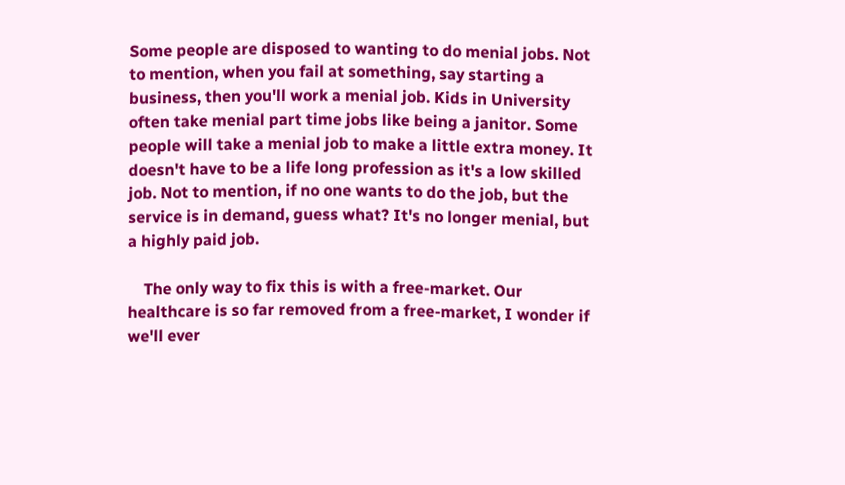Some people are disposed to wanting to do menial jobs. Not to mention, when you fail at something, say starting a business, then you'll work a menial job. Kids in University often take menial part time jobs like being a janitor. Some people will take a menial job to make a little extra money. It doesn't have to be a life long profession as it's a low skilled job. Not to mention, if no one wants to do the job, but the service is in demand, guess what? It's no longer menial, but a highly paid job.

    The only way to fix this is with a free-market. Our healthcare is so far removed from a free-market, I wonder if we'll ever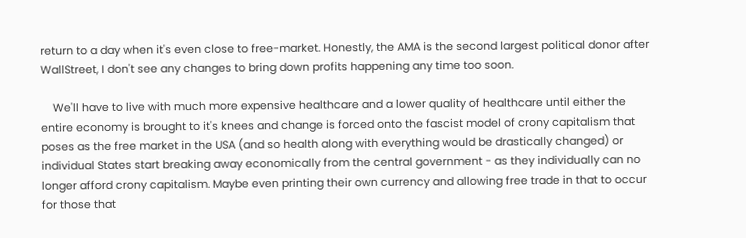return to a day when it's even close to free-market. Honestly, the AMA is the second largest political donor after WallStreet, I don't see any changes to bring down profits happening any time too soon.

    We'll have to live with much more expensive healthcare and a lower quality of healthcare until either the entire economy is brought to it's knees and change is forced onto the fascist model of crony capitalism that poses as the free market in the USA (and so health along with everything would be drastically changed) or individual States start breaking away economically from the central government - as they individually can no longer afford crony capitalism. Maybe even printing their own currency and allowing free trade in that to occur for those that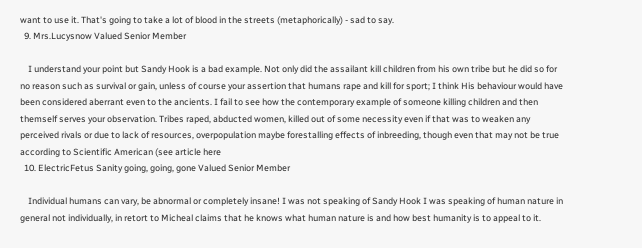want to use it. That's going to take a lot of blood in the streets (metaphorically) - sad to say.
  9. Mrs.Lucysnow Valued Senior Member

    I understand your point but Sandy Hook is a bad example. Not only did the assailant kill children from his own tribe but he did so for no reason such as survival or gain, unless of course your assertion that humans rape and kill for sport; I think His behaviour would have been considered aberrant even to the ancients. I fail to see how the contemporary example of someone killing children and then themself serves your observation. Tribes raped, abducted women, killed out of some necessity even if that was to weaken any perceived rivals or due to lack of resources, overpopulation maybe forestalling effects of inbreeding, though even that may not be true according to Scientific American (see article here
  10. ElectricFetus Sanity going, going, gone Valued Senior Member

    Individual humans can vary, be abnormal or completely insane! I was not speaking of Sandy Hook I was speaking of human nature in general not individually, in retort to Micheal claims that he knows what human nature is and how best humanity is to appeal to it.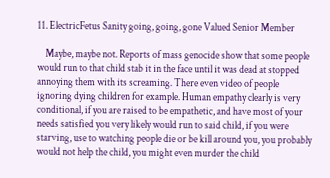11. ElectricFetus Sanity going, going, gone Valued Senior Member

    Maybe, maybe not. Reports of mass genocide show that some people would run to that child stab it in the face until it was dead at stopped annoying them with its screaming. There even video of people ignoring dying children for example. Human empathy clearly is very conditional, if you are raised to be empathetic, and have most of your needs satisfied you very likely would run to said child, if you were starving, use to watching people die or be kill around you, you probably would not help the child, you might even murder the child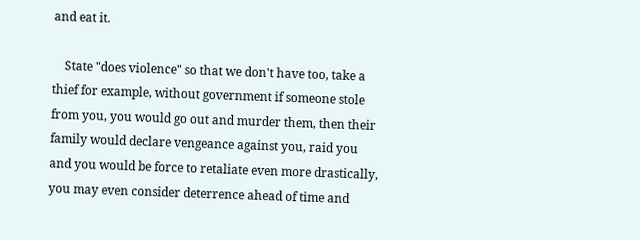and eat it.

    State "does violence" so that we don't have too, take a thief for example, without government if someone stole from you, you would go out and murder them, then their family would declare vengeance against you, raid you and you would be force to retaliate even more drastically, you may even consider deterrence ahead of time and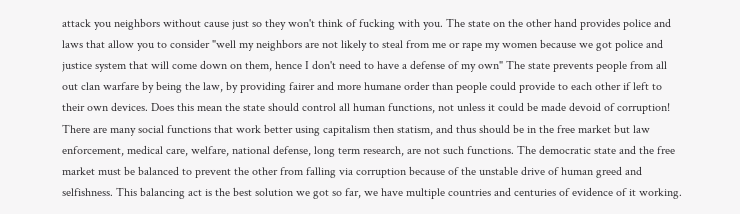attack you neighbors without cause just so they won't think of fucking with you. The state on the other hand provides police and laws that allow you to consider "well my neighbors are not likely to steal from me or rape my women because we got police and justice system that will come down on them, hence I don't need to have a defense of my own" The state prevents people from all out clan warfare by being the law, by providing fairer and more humane order than people could provide to each other if left to their own devices. Does this mean the state should control all human functions, not unless it could be made devoid of corruption! There are many social functions that work better using capitalism then statism, and thus should be in the free market but law enforcement, medical care, welfare, national defense, long term research, are not such functions. The democratic state and the free market must be balanced to prevent the other from falling via corruption because of the unstable drive of human greed and selfishness. This balancing act is the best solution we got so far, we have multiple countries and centuries of evidence of it working.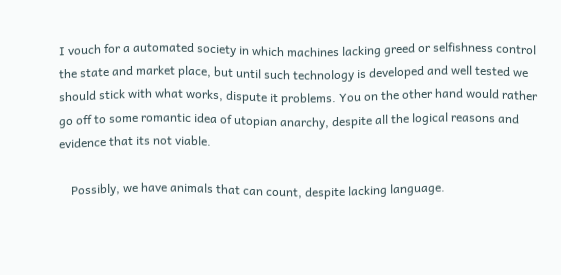I vouch for a automated society in which machines lacking greed or selfishness control the state and market place, but until such technology is developed and well tested we should stick with what works, dispute it problems. You on the other hand would rather go off to some romantic idea of utopian anarchy, despite all the logical reasons and evidence that its not viable.

    Possibly, we have animals that can count, despite lacking language.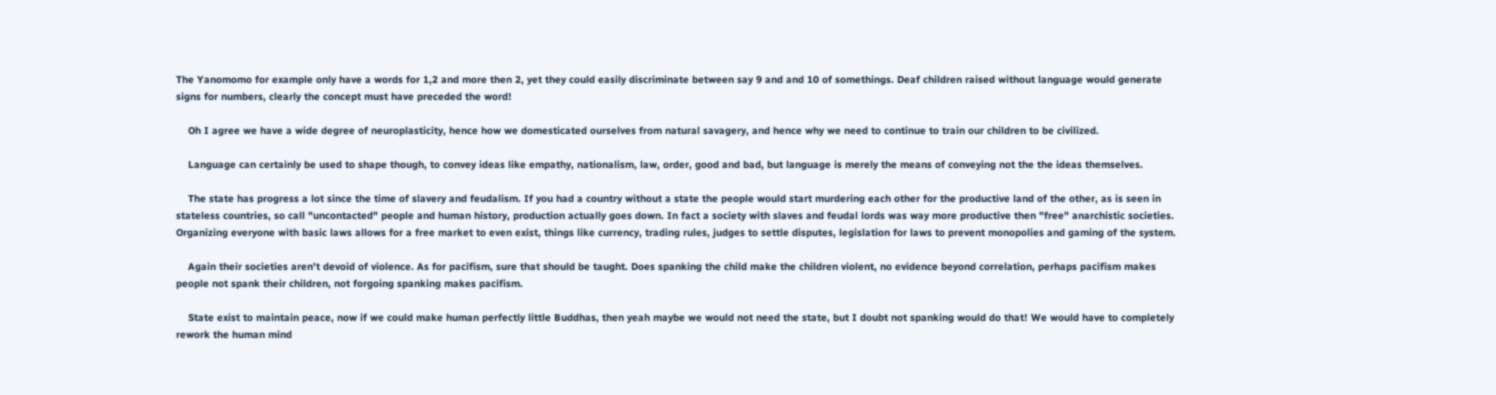The Yanomomo for example only have a words for 1,2 and more then 2, yet they could easily discriminate between say 9 and and 10 of somethings. Deaf children raised without language would generate signs for numbers, clearly the concept must have preceded the word!

    Oh I agree we have a wide degree of neuroplasticity, hence how we domesticated ourselves from natural savagery, and hence why we need to continue to train our children to be civilized.

    Language can certainly be used to shape though, to convey ideas like empathy, nationalism, law, order, good and bad, but language is merely the means of conveying not the the ideas themselves.

    The state has progress a lot since the time of slavery and feudalism. If you had a country without a state the people would start murdering each other for the productive land of the other, as is seen in stateless countries, so call "uncontacted" people and human history, production actually goes down. In fact a society with slaves and feudal lords was way more productive then "free" anarchistic societies. Organizing everyone with basic laws allows for a free market to even exist, things like currency, trading rules, judges to settle disputes, legislation for laws to prevent monopolies and gaming of the system.

    Again their societies aren't devoid of violence. As for pacifism, sure that should be taught. Does spanking the child make the children violent, no evidence beyond correlation, perhaps pacifism makes people not spank their children, not forgoing spanking makes pacifism.

    State exist to maintain peace, now if we could make human perfectly little Buddhas, then yeah maybe we would not need the state, but I doubt not spanking would do that! We would have to completely rework the human mind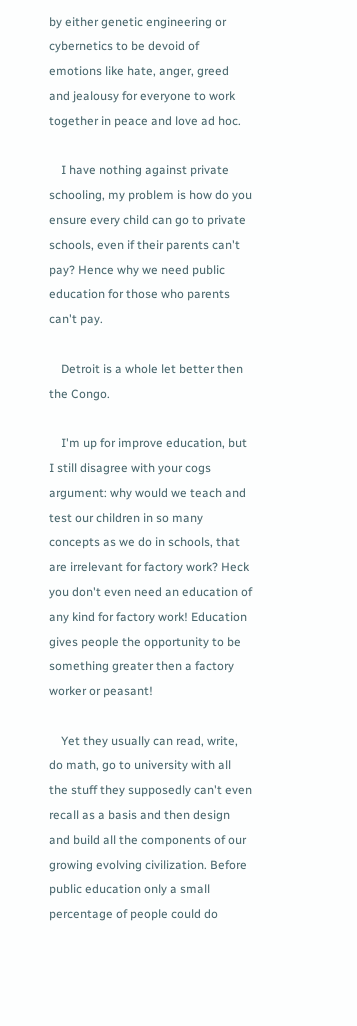by either genetic engineering or cybernetics to be devoid of emotions like hate, anger, greed and jealousy for everyone to work together in peace and love ad hoc.

    I have nothing against private schooling, my problem is how do you ensure every child can go to private schools, even if their parents can't pay? Hence why we need public education for those who parents can't pay.

    Detroit is a whole let better then the Congo.

    I'm up for improve education, but I still disagree with your cogs argument: why would we teach and test our children in so many concepts as we do in schools, that are irrelevant for factory work? Heck you don't even need an education of any kind for factory work! Education gives people the opportunity to be something greater then a factory worker or peasant!

    Yet they usually can read, write, do math, go to university with all the stuff they supposedly can't even recall as a basis and then design and build all the components of our growing evolving civilization. Before public education only a small percentage of people could do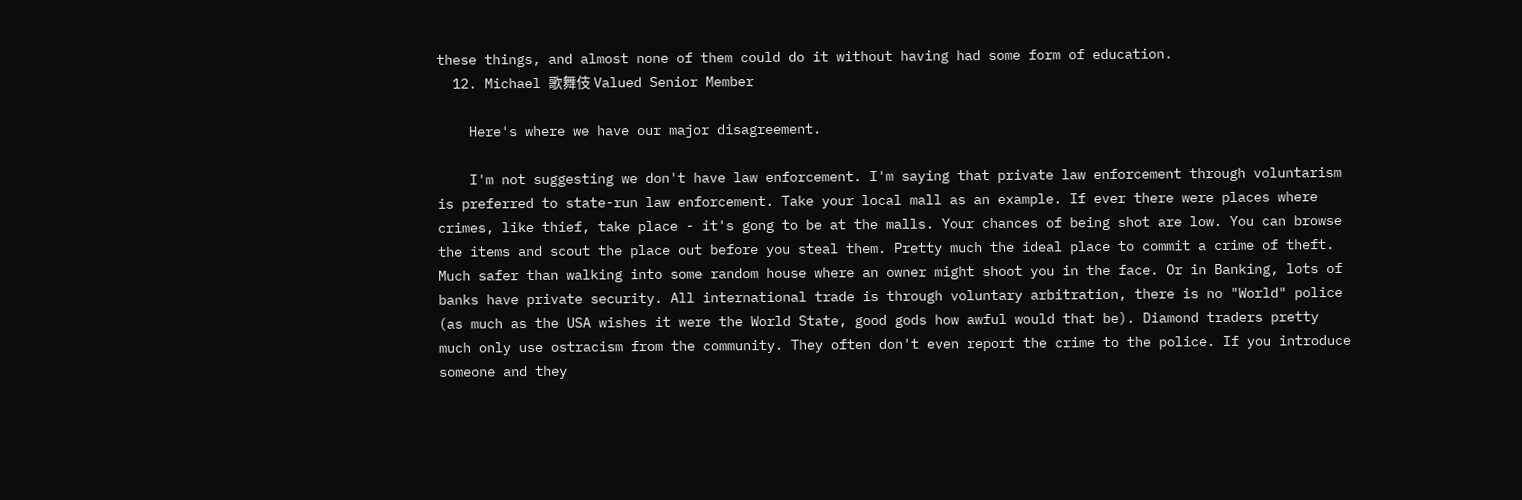these things, and almost none of them could do it without having had some form of education.
  12. Michael 歌舞伎 Valued Senior Member

    Here's where we have our major disagreement.

    I'm not suggesting we don't have law enforcement. I'm saying that private law enforcement through voluntarism is preferred to state-run law enforcement. Take your local mall as an example. If ever there were places where crimes, like thief, take place - it's gong to be at the malls. Your chances of being shot are low. You can browse the items and scout the place out before you steal them. Pretty much the ideal place to commit a crime of theft. Much safer than walking into some random house where an owner might shoot you in the face. Or in Banking, lots of banks have private security. All international trade is through voluntary arbitration, there is no "World" police (as much as the USA wishes it were the World State, good gods how awful would that be). Diamond traders pretty much only use ostracism from the community. They often don't even report the crime to the police. If you introduce someone and they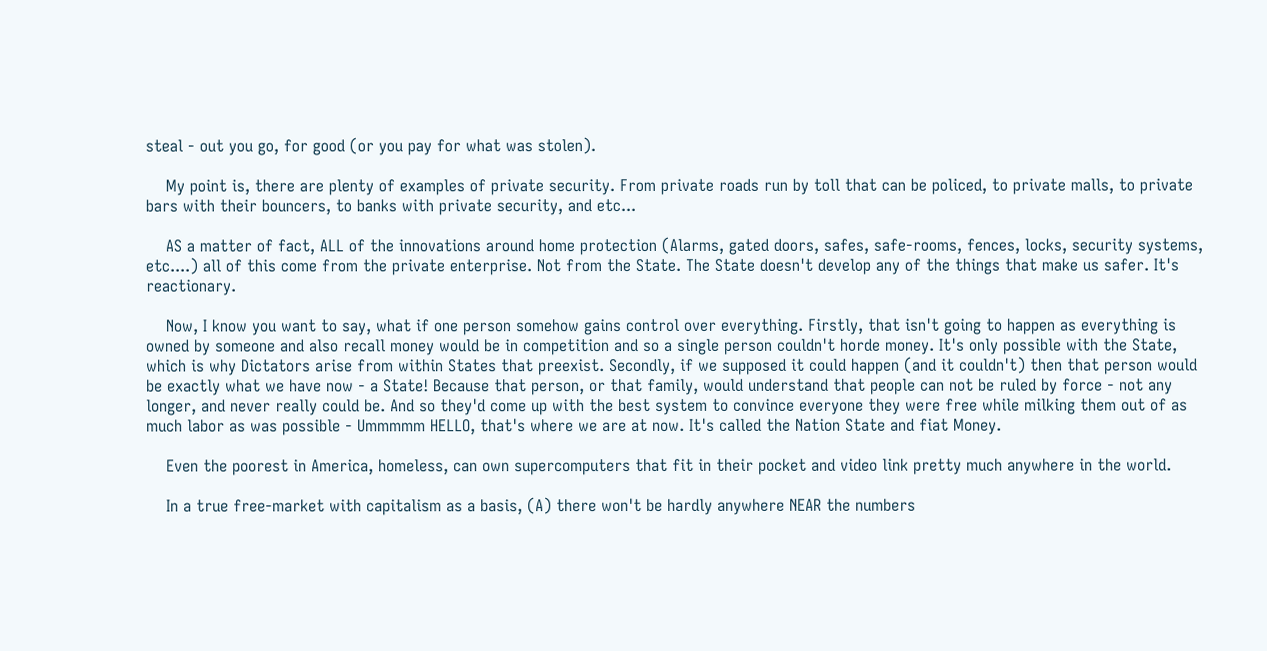steal - out you go, for good (or you pay for what was stolen).

    My point is, there are plenty of examples of private security. From private roads run by toll that can be policed, to private malls, to private bars with their bouncers, to banks with private security, and etc...

    AS a matter of fact, ALL of the innovations around home protection (Alarms, gated doors, safes, safe-rooms, fences, locks, security systems, etc....) all of this come from the private enterprise. Not from the State. The State doesn't develop any of the things that make us safer. It's reactionary.

    Now, I know you want to say, what if one person somehow gains control over everything. Firstly, that isn't going to happen as everything is owned by someone and also recall money would be in competition and so a single person couldn't horde money. It's only possible with the State, which is why Dictators arise from within States that preexist. Secondly, if we supposed it could happen (and it couldn't) then that person would be exactly what we have now - a State! Because that person, or that family, would understand that people can not be ruled by force - not any longer, and never really could be. And so they'd come up with the best system to convince everyone they were free while milking them out of as much labor as was possible - Ummmmm HELLO, that's where we are at now. It's called the Nation State and fiat Money.

    Even the poorest in America, homeless, can own supercomputers that fit in their pocket and video link pretty much anywhere in the world.

    In a true free-market with capitalism as a basis, (A) there won't be hardly anywhere NEAR the numbers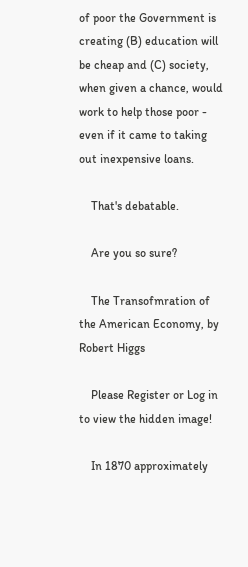of poor the Government is creating (B) education will be cheap and (C) society, when given a chance, would work to help those poor - even if it came to taking out inexpensive loans.

    That's debatable.

    Are you so sure?

    The Transofmration of the American Economy, by Robert Higgs

    Please Register or Log in to view the hidden image!

    In 1870 approximately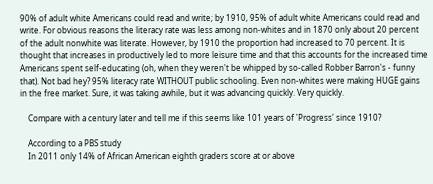90% of adult white Americans could read and write; by 1910, 95% of adult white Americans could read and write. For obvious reasons the literacy rate was less among non-whites and in 1870 only about 20 percent of the adult nonwhite was literate. However, by 1910 the proportion had increased to 70 percent. It is thought that increases in productively led to more leisure time and that this accounts for the increased time Americans spent self-educating (oh, when they weren't be whipped by so-called Robber Barron's - funny that). Not bad hey? 95% literacy rate WITHOUT public schooling. Even non-whites were making HUGE gains in the free market. Sure, it was taking awhile, but it was advancing quickly. Very quickly.

    Compare with a century later and tell me if this seems like 101 years of 'Progress' since 1910?

    According to a PBS study
    In 2011 only 14% of African American eighth graders score at or above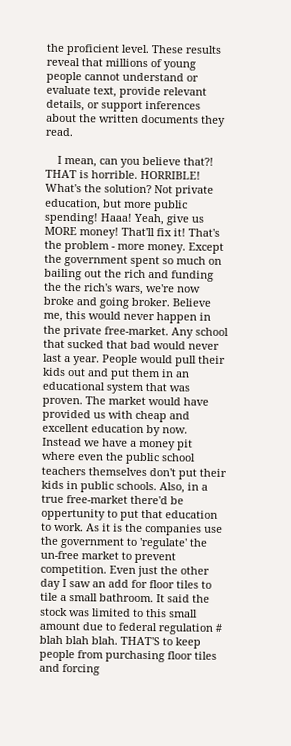the proficient level. These results reveal that millions of young people cannot understand or evaluate text, provide relevant details, or support inferences about the written documents they read.

    I mean, can you believe that?! THAT is horrible. HORRIBLE! What's the solution? Not private education, but more public spending! Haaa! Yeah, give us MORE money! That'll fix it! That's the problem - more money. Except the government spent so much on bailing out the rich and funding the the rich's wars, we're now broke and going broker. Believe me, this would never happen in the private free-market. Any school that sucked that bad would never last a year. People would pull their kids out and put them in an educational system that was proven. The market would have provided us with cheap and excellent education by now. Instead we have a money pit where even the public school teachers themselves don't put their kids in public schools. Also, in a true free-market there'd be oppertunity to put that education to work. As it is the companies use the government to 'regulate' the un-free market to prevent competition. Even just the other day I saw an add for floor tiles to tile a small bathroom. It said the stock was limited to this small amount due to federal regulation # blah blah blah. THAT'S to keep people from purchasing floor tiles and forcing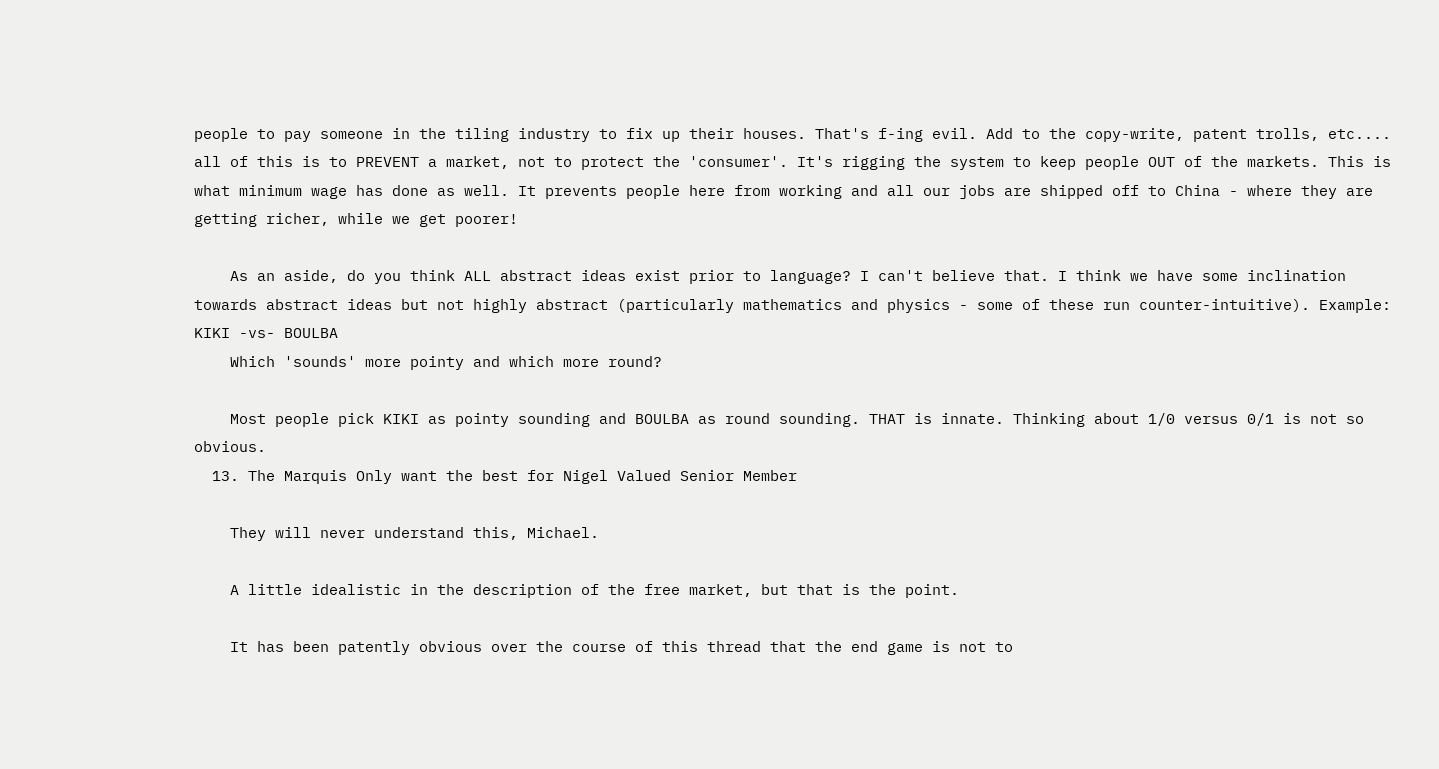people to pay someone in the tiling industry to fix up their houses. That's f-ing evil. Add to the copy-write, patent trolls, etc.... all of this is to PREVENT a market, not to protect the 'consumer'. It's rigging the system to keep people OUT of the markets. This is what minimum wage has done as well. It prevents people here from working and all our jobs are shipped off to China - where they are getting richer, while we get poorer!

    As an aside, do you think ALL abstract ideas exist prior to language? I can't believe that. I think we have some inclination towards abstract ideas but not highly abstract (particularly mathematics and physics - some of these run counter-intuitive). Example: KIKI -vs- BOULBA
    Which 'sounds' more pointy and which more round?

    Most people pick KIKI as pointy sounding and BOULBA as round sounding. THAT is innate. Thinking about 1/0 versus 0/1 is not so obvious.
  13. The Marquis Only want the best for Nigel Valued Senior Member

    They will never understand this, Michael.

    A little idealistic in the description of the free market, but that is the point.

    It has been patently obvious over the course of this thread that the end game is not to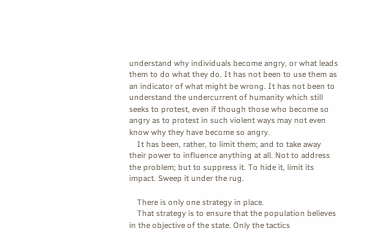understand why individuals become angry, or what leads them to do what they do. It has not been to use them as an indicator of what might be wrong. It has not been to understand the undercurrent of humanity which still seeks to protest, even if though those who become so angry as to protest in such violent ways may not even know why they have become so angry.
    It has been, rather, to limit them; and to take away their power to influence anything at all. Not to address the problem; but to suppress it. To hide it, limit its impact. Sweep it under the rug.

    There is only one strategy in place.
    That strategy is to ensure that the population believes in the objective of the state. Only the tactics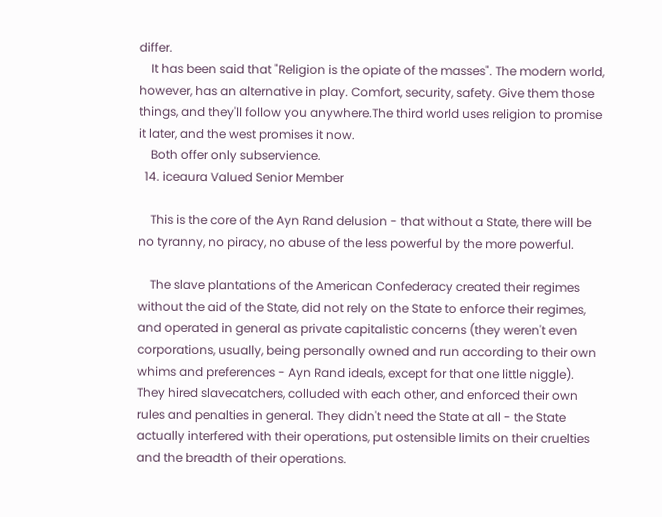differ.
    It has been said that "Religion is the opiate of the masses". The modern world, however, has an alternative in play. Comfort, security, safety. Give them those things, and they'll follow you anywhere.The third world uses religion to promise it later, and the west promises it now.
    Both offer only subservience.
  14. iceaura Valued Senior Member

    This is the core of the Ayn Rand delusion - that without a State, there will be no tyranny, no piracy, no abuse of the less powerful by the more powerful.

    The slave plantations of the American Confederacy created their regimes without the aid of the State, did not rely on the State to enforce their regimes, and operated in general as private capitalistic concerns (they weren't even corporations, usually, being personally owned and run according to their own whims and preferences - Ayn Rand ideals, except for that one little niggle). They hired slavecatchers, colluded with each other, and enforced their own rules and penalties in general. They didn't need the State at all - the State actually interfered with their operations, put ostensible limits on their cruelties and the breadth of their operations.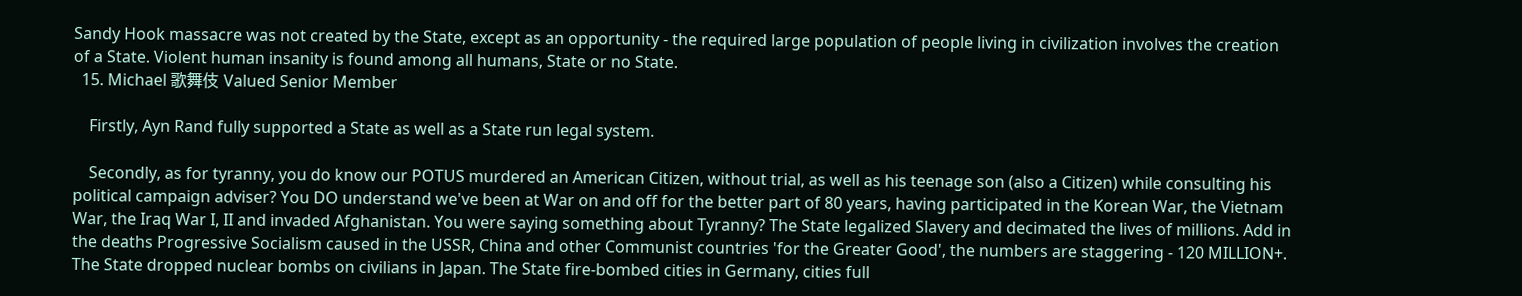Sandy Hook massacre was not created by the State, except as an opportunity - the required large population of people living in civilization involves the creation of a State. Violent human insanity is found among all humans, State or no State.
  15. Michael 歌舞伎 Valued Senior Member

    Firstly, Ayn Rand fully supported a State as well as a State run legal system.

    Secondly, as for tyranny, you do know our POTUS murdered an American Citizen, without trial, as well as his teenage son (also a Citizen) while consulting his political campaign adviser? You DO understand we've been at War on and off for the better part of 80 years, having participated in the Korean War, the Vietnam War, the Iraq War I, II and invaded Afghanistan. You were saying something about Tyranny? The State legalized Slavery and decimated the lives of millions. Add in the deaths Progressive Socialism caused in the USSR, China and other Communist countries 'for the Greater Good', the numbers are staggering - 120 MILLION+. The State dropped nuclear bombs on civilians in Japan. The State fire-bombed cities in Germany, cities full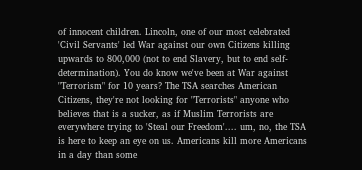of innocent children. Lincoln, one of our most celebrated 'Civil Servants' led War against our own Citizens killing upwards to 800,000 (not to end Slavery, but to end self-determination). You do know we've been at War against "Terrorism" for 10 years? The TSA searches American Citizens, they're not looking for "Terrorists" anyone who believes that is a sucker, as if Muslim Terrorists are everywhere trying to 'Steal our Freedom'.... um, no, the TSA is here to keep an eye on us. Americans kill more Americans in a day than some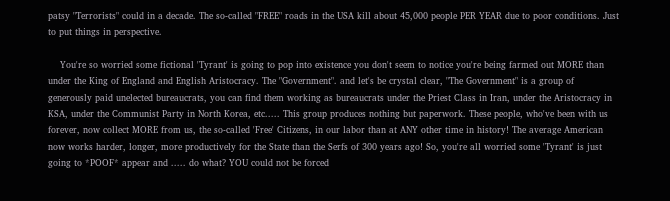patsy "Terrorists" could in a decade. The so-called "FREE" roads in the USA kill about 45,000 people PER YEAR due to poor conditions. Just to put things in perspective.

    You're so worried some fictional 'Tyrant' is going to pop into existence you don't seem to notice you're being farmed out MORE than under the King of England and English Aristocracy. The "Government". and let's be crystal clear, "The Government" is a group of generously paid unelected bureaucrats, you can find them working as bureaucrats under the Priest Class in Iran, under the Aristocracy in KSA, under the Communist Party in North Korea, etc..... This group produces nothing but paperwork. These people, who've been with us forever, now collect MORE from us, the so-called 'Free' Citizens, in our labor than at ANY other time in history! The average American now works harder, longer, more productively for the State than the Serfs of 300 years ago! So, you're all worried some 'Tyrant' is just going to *POOF* appear and ..... do what? YOU could not be forced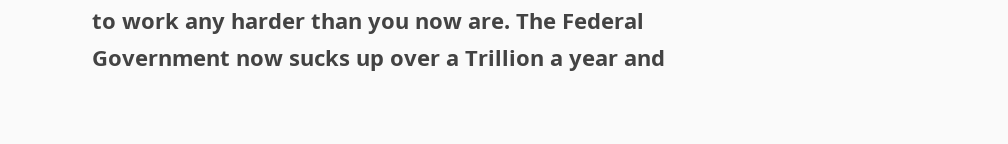to work any harder than you now are. The Federal Government now sucks up over a Trillion a year and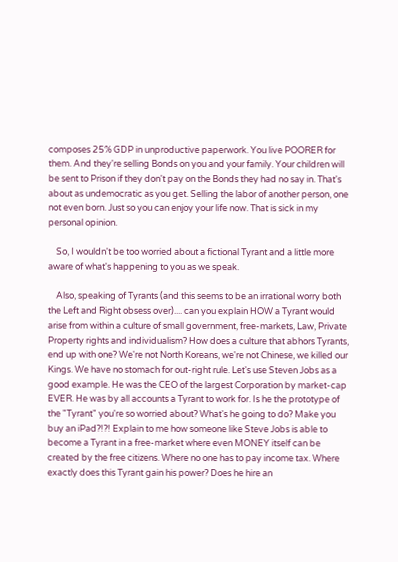composes 25% GDP in unproductive paperwork. You live POORER for them. And they're selling Bonds on you and your family. Your children will be sent to Prison if they don't pay on the Bonds they had no say in. That's about as undemocratic as you get. Selling the labor of another person, one not even born. Just so you can enjoy your life now. That is sick in my personal opinion.

    So, I wouldn't be too worried about a fictional Tyrant and a little more aware of what's happening to you as we speak.

    Also, speaking of Tyrants (and this seems to be an irrational worry both the Left and Right obsess over).... can you explain HOW a Tyrant would arise from within a culture of small government, free-markets, Law, Private Property rights and individualism? How does a culture that abhors Tyrants, end up with one? We're not North Koreans, we're not Chinese, we killed our Kings. We have no stomach for out-right rule. Let's use Steven Jobs as a good example. He was the CEO of the largest Corporation by market-cap EVER. He was by all accounts a Tyrant to work for. Is he the prototype of the "Tyrant" you're so worried about? What's he going to do? Make you buy an iPad?!?! Explain to me how someone like Steve Jobs is able to become a Tyrant in a free-market where even MONEY itself can be created by the free citizens. Where no one has to pay income tax. Where exactly does this Tyrant gain his power? Does he hire an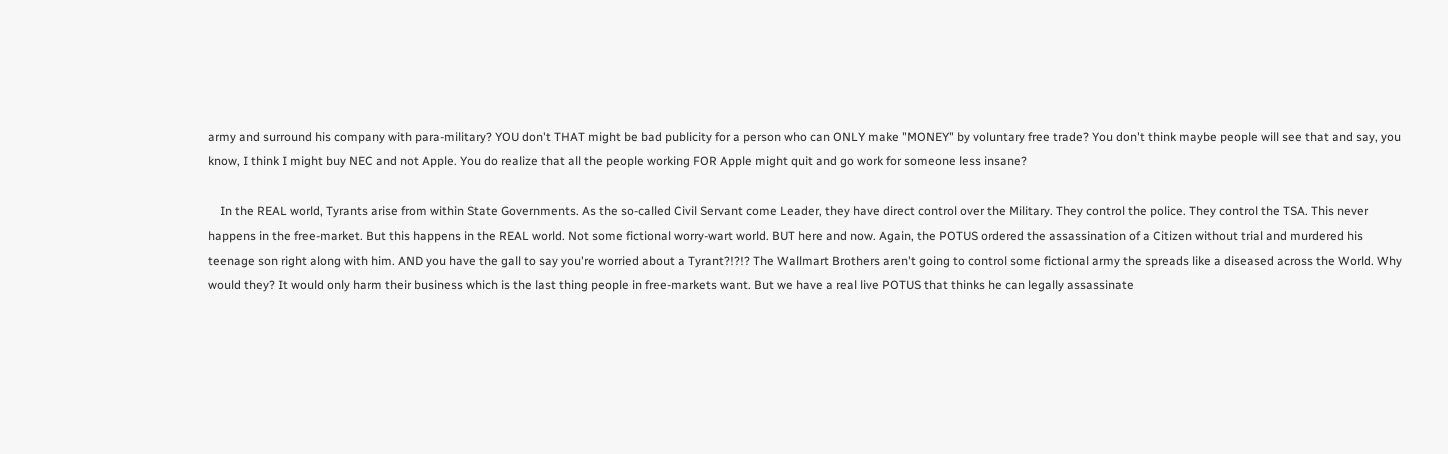army and surround his company with para-military? YOU don't THAT might be bad publicity for a person who can ONLY make "MONEY" by voluntary free trade? You don't think maybe people will see that and say, you know, I think I might buy NEC and not Apple. You do realize that all the people working FOR Apple might quit and go work for someone less insane?

    In the REAL world, Tyrants arise from within State Governments. As the so-called Civil Servant come Leader, they have direct control over the Military. They control the police. They control the TSA. This never happens in the free-market. But this happens in the REAL world. Not some fictional worry-wart world. BUT here and now. Again, the POTUS ordered the assassination of a Citizen without trial and murdered his teenage son right along with him. AND you have the gall to say you're worried about a Tyrant?!?!? The Wallmart Brothers aren't going to control some fictional army the spreads like a diseased across the World. Why would they? It would only harm their business which is the last thing people in free-markets want. But we have a real live POTUS that thinks he can legally assassinate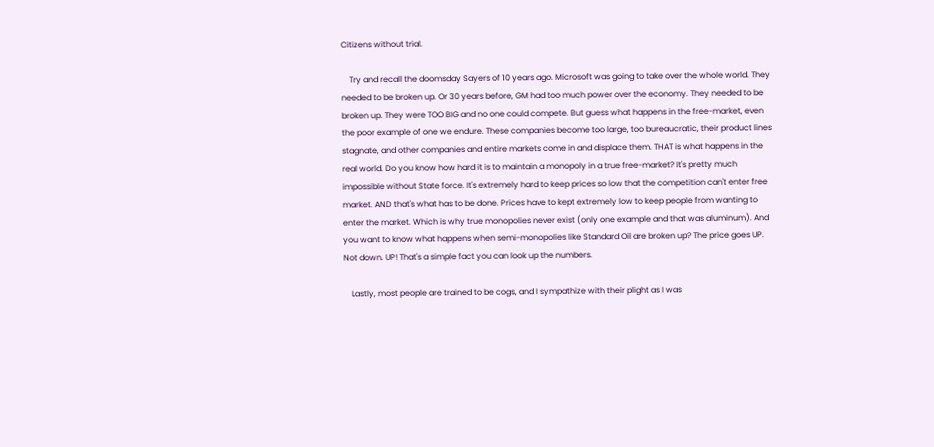Citizens without trial.

    Try and recall the doomsday Sayers of 10 years ago. Microsoft was going to take over the whole world. They needed to be broken up. Or 30 years before, GM had too much power over the economy. They needed to be broken up. They were TOO BIG and no one could compete. But guess what happens in the free-market, even the poor example of one we endure. These companies become too large, too bureaucratic, their product lines stagnate, and other companies and entire markets come in and displace them. THAT is what happens in the real world. Do you know how hard it is to maintain a monopoly in a true free-market? It's pretty much impossible without State force. It's extremely hard to keep prices so low that the competition can't enter free market. AND that's what has to be done. Prices have to kept extremely low to keep people from wanting to enter the market. Which is why true monopolies never exist (only one example and that was aluminum). And you want to know what happens when semi-monopolies like Standard Oil are broken up? The price goes UP. Not down. UP! That's a simple fact you can look up the numbers.

    Lastly, most people are trained to be cogs, and I sympathize with their plight as I was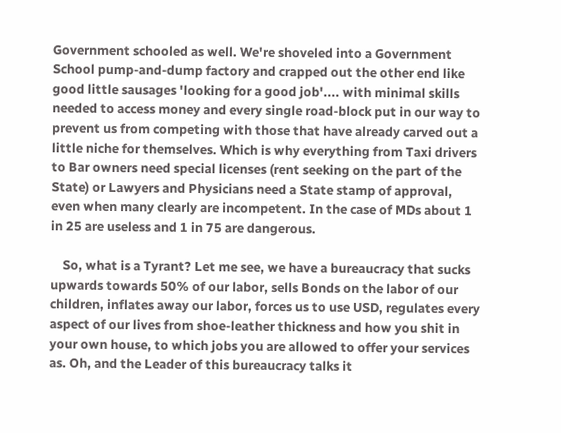Government schooled as well. We're shoveled into a Government School pump-and-dump factory and crapped out the other end like good little sausages 'looking for a good job'.... with minimal skills needed to access money and every single road-block put in our way to prevent us from competing with those that have already carved out a little niche for themselves. Which is why everything from Taxi drivers to Bar owners need special licenses (rent seeking on the part of the State) or Lawyers and Physicians need a State stamp of approval, even when many clearly are incompetent. In the case of MDs about 1 in 25 are useless and 1 in 75 are dangerous.

    So, what is a Tyrant? Let me see, we have a bureaucracy that sucks upwards towards 50% of our labor, sells Bonds on the labor of our children, inflates away our labor, forces us to use USD, regulates every aspect of our lives from shoe-leather thickness and how you shit in your own house, to which jobs you are allowed to offer your services as. Oh, and the Leader of this bureaucracy talks it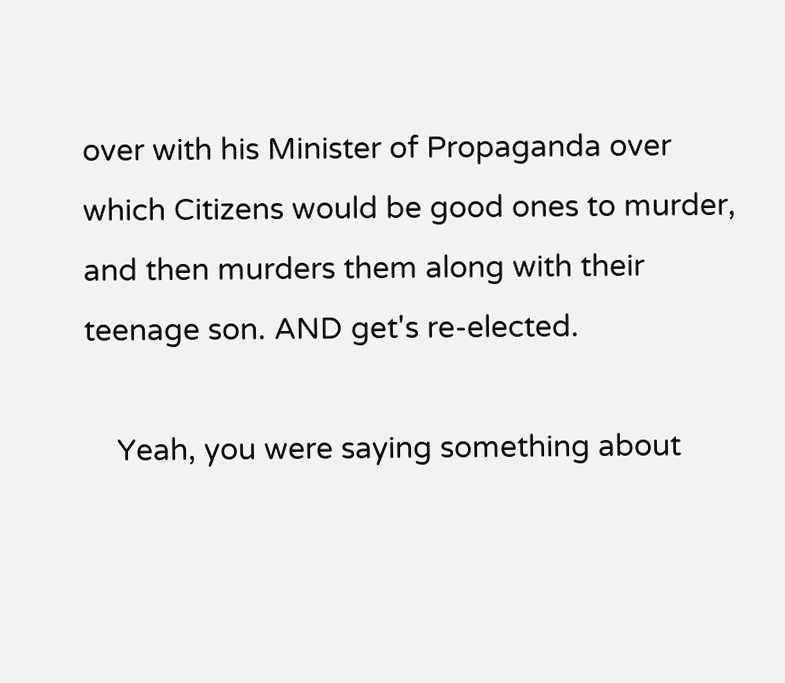over with his Minister of Propaganda over which Citizens would be good ones to murder, and then murders them along with their teenage son. AND get's re-elected.

    Yeah, you were saying something about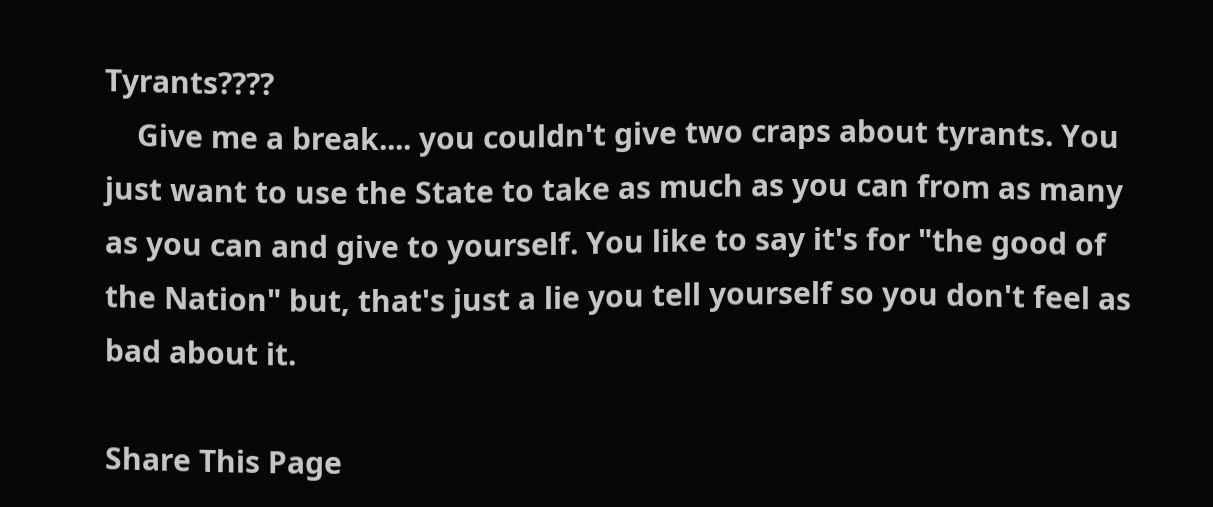Tyrants????
    Give me a break.... you couldn't give two craps about tyrants. You just want to use the State to take as much as you can from as many as you can and give to yourself. You like to say it's for "the good of the Nation" but, that's just a lie you tell yourself so you don't feel as bad about it.

Share This Page